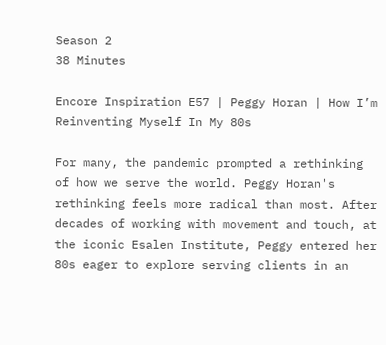Season 2
38 Minutes

Encore Inspiration E57 | Peggy Horan | How I’m Reinventing Myself In My 80s

For many, the pandemic prompted a rethinking of how we serve the world. Peggy Horan's rethinking feels more radical than most. After decades of working with movement and touch, at the iconic Esalen Institute, Peggy entered her 80s eager to explore serving clients in an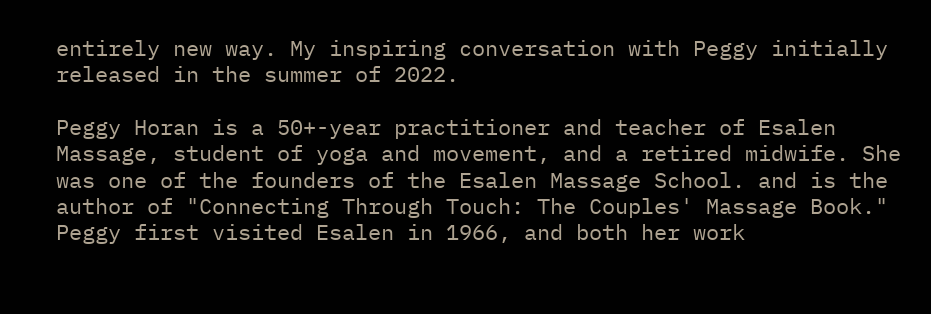entirely new way. My inspiring conversation with Peggy initially released in the summer of 2022.

Peggy Horan is a 50+-year practitioner and teacher of Esalen Massage, student of yoga and movement, and a retired midwife. She was one of the founders of the Esalen Massage School. and is the author of "Connecting Through Touch: The Couples' Massage Book." Peggy first visited Esalen in 1966, and both her work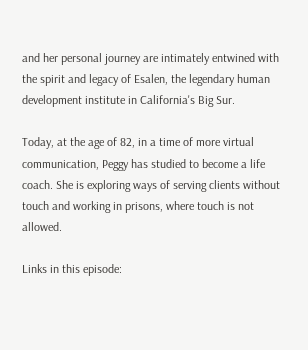and her personal journey are intimately entwined with the spirit and legacy of Esalen, the legendary human development institute in California's Big Sur.

Today, at the age of 82, in a time of more virtual communication, Peggy has studied to become a life coach. She is exploring ways of serving clients without touch and working in prisons, where touch is not allowed.

Links in this episode: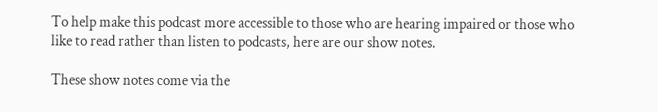To help make this podcast more accessible to those who are hearing impaired or those who like to read rather than listen to podcasts, here are our show notes.

These show notes come via the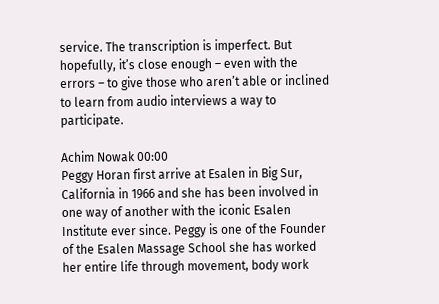service. The transcription is imperfect. But hopefully, it’s close enough – even with the errors – to give those who aren’t able or inclined to learn from audio interviews a way to participate.

Achim Nowak 00:00
Peggy Horan first arrive at Esalen in Big Sur, California in 1966 and she has been involved in one way of another with the iconic Esalen Institute ever since. Peggy is one of the Founder of the Esalen Massage School she has worked her entire life through movement, body work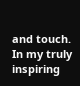and touch. In my truly inspiring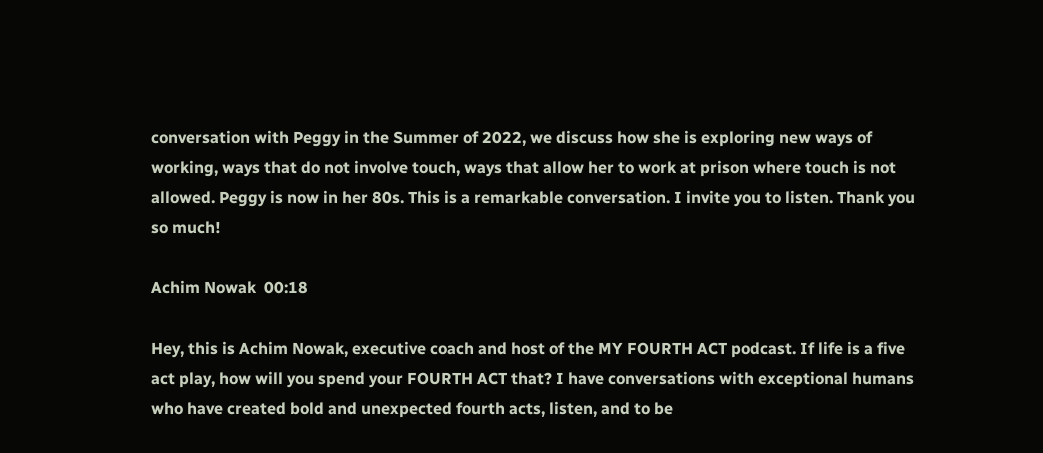conversation with Peggy in the Summer of 2022, we discuss how she is exploring new ways of working, ways that do not involve touch, ways that allow her to work at prison where touch is not allowed. Peggy is now in her 80s. This is a remarkable conversation. I invite you to listen. Thank you so much!

Achim Nowak  00:18

Hey, this is Achim Nowak, executive coach and host of the MY FOURTH ACT podcast. If life is a five act play, how will you spend your FOURTH ACT that? I have conversations with exceptional humans who have created bold and unexpected fourth acts, listen, and to be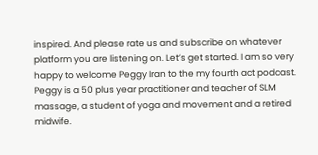inspired. And please rate us and subscribe on whatever platform you are listening on. Let’s get started. I am so very happy to welcome Peggy Iran to the my fourth act podcast. Peggy is a 50 plus year practitioner and teacher of SLM massage, a student of yoga and movement and a retired midwife.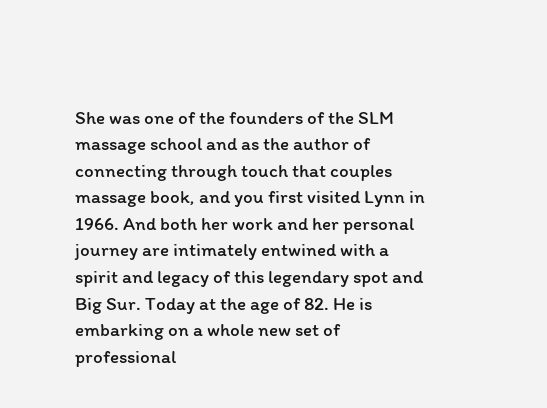She was one of the founders of the SLM massage school and as the author of connecting through touch that couples massage book, and you first visited Lynn in 1966. And both her work and her personal journey are intimately entwined with a spirit and legacy of this legendary spot and Big Sur. Today at the age of 82. He is embarking on a whole new set of professional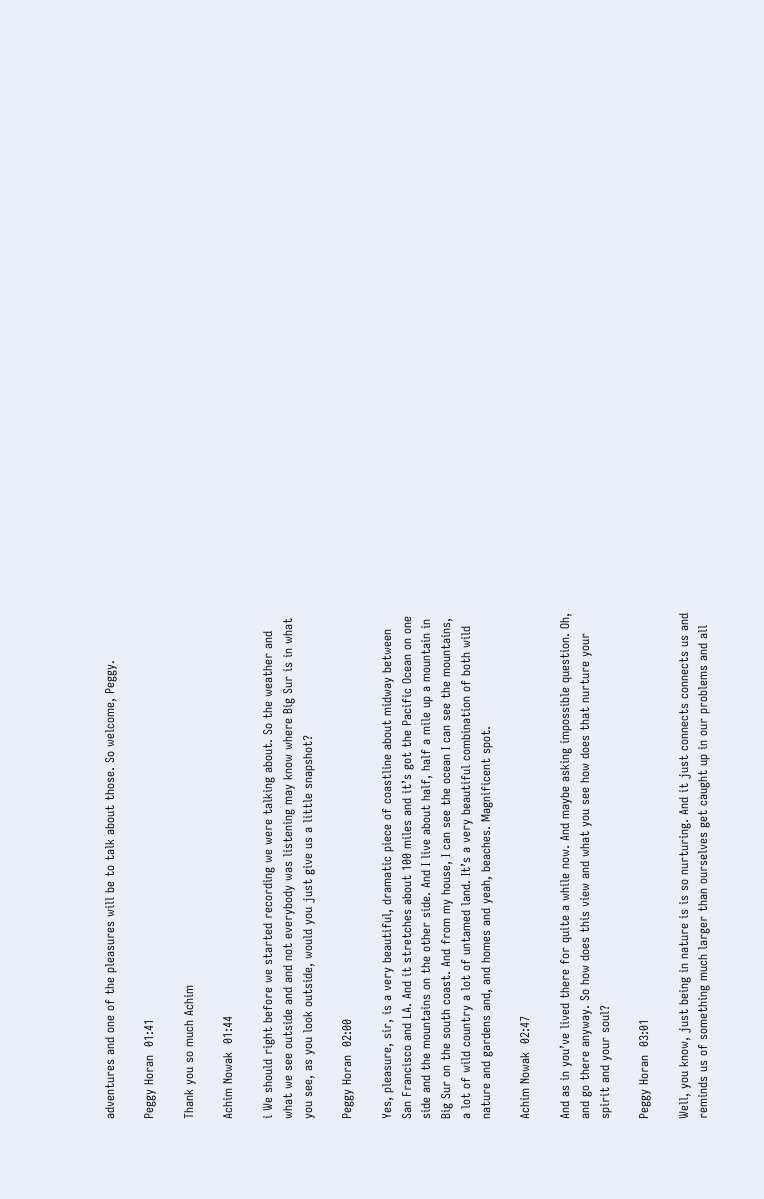adventures and one of the pleasures will be to talk about those. So welcome, Peggy.

Peggy Horan  01:41

Thank you so much Achim

Achim Nowak  01:44

i We should right before we started recording we were talking about. So the weather and what we see outside and and not everybody was listening may know where Big Sur is in what you see, as you look outside, would you just give us a little snapshot?

Peggy Horan  02:00

Yes, pleasure, sir, is a very beautiful, dramatic piece of coastline about midway between San Francisco and LA. And it stretches about 100 miles and it’s got the Pacific Ocean on one side and the mountains on the other side. And I live about half, half a mile up a mountain in Big Sur on the south coast. And from my house, I can see the ocean I can see the mountains, a lot of wild country a lot of untamed land. It’s a very beautiful combination of both wild nature and gardens and, and homes and yeah, beaches. Magnificent spot.

Achim Nowak  02:47

And as in you’ve lived there for quite a while now. And maybe asking impossible question. Oh, and go there anyway. So how does this view and what you see how does that nurture your spirit and your soul?

Peggy Horan  03:01

Well, you know, just being in nature is is so nurturing. And it just connects connects us and reminds us of something much larger than ourselves get caught up in our problems and all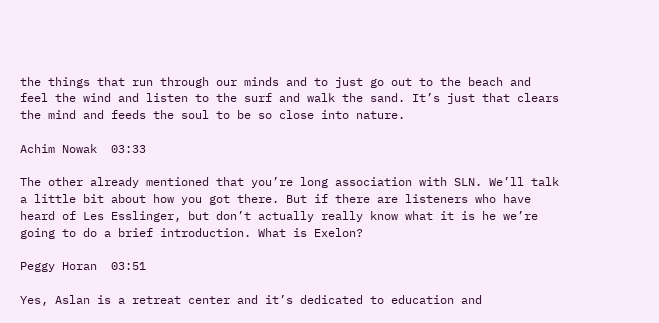the things that run through our minds and to just go out to the beach and feel the wind and listen to the surf and walk the sand. It’s just that clears the mind and feeds the soul to be so close into nature.

Achim Nowak  03:33

The other already mentioned that you’re long association with SLN. We’ll talk a little bit about how you got there. But if there are listeners who have heard of Les Esslinger, but don’t actually really know what it is he we’re going to do a brief introduction. What is Exelon?

Peggy Horan  03:51

Yes, Aslan is a retreat center and it’s dedicated to education and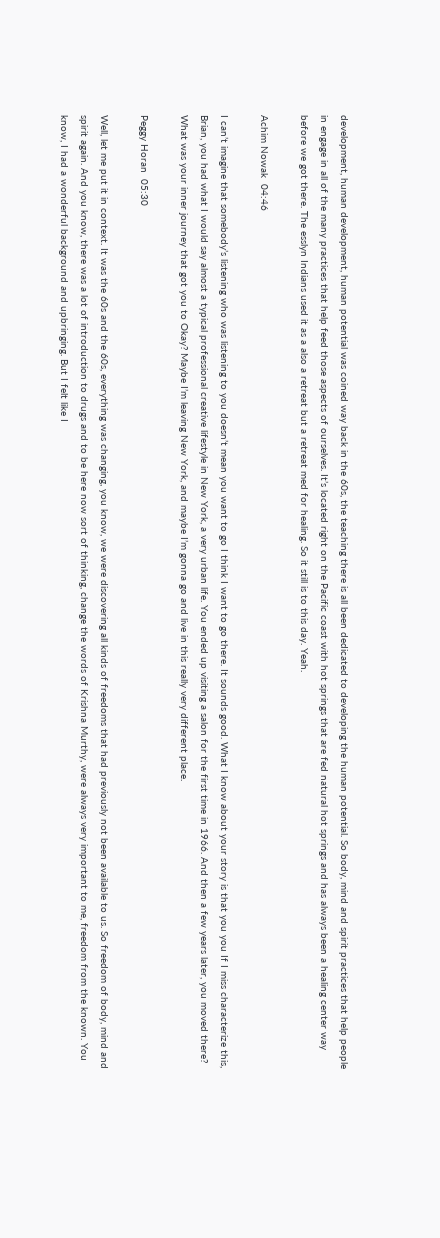development, human development, human potential was coined way back in the 60s, the teaching there is all been dedicated to developing the human potential. So body, mind and spirit practices that help people in engage in all of the many practices that help feed those aspects of ourselves. It’s located right on the Pacific coast with hot springs that are fed natural hot springs and has always been a healing center way before we got there. The esslyn Indians used it as a also a retreat but a retreat med for healing. So it still is to this day. Yeah.

Achim Nowak  04:46

I can’t imagine that somebody’s listening who was listening to you doesn’t mean you want to go I think I want to go there. It sounds good. What I know about your story is that you you If I miss characterize this, Brian, you had what I would say almost a typical professional creative lifestyle in New York, a very urban life. You ended up visiting a salon for the first time in 1966. And then a few years later, you moved there? What was your inner journey that got you to Okay? Maybe I’m leaving New York, and maybe I’m gonna go and live in this really very different place.

Peggy Horan  05:30

Well, let me put it in context. It was the 60s and the 60s, everything was changing, you know, we were discovering all kinds of freedoms that had previously not been available to us. So freedom of body, mind and spirit again. And you know, there was a lot of introduction to drugs and to be here now sort of thinking, change the words of Krishna Murthy, were always very important to me, freedom from the known. You know, I had a wonderful background and upbringing. But I felt like I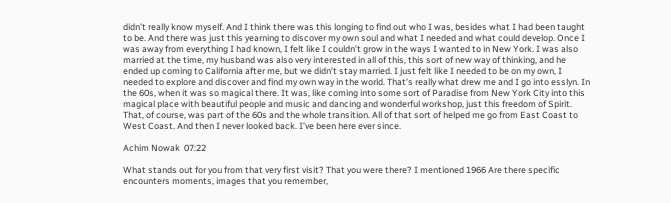didn’t really know myself. And I think there was this longing to find out who I was, besides what I had been taught to be. And there was just this yearning to discover my own soul and what I needed and what could develop. Once I was away from everything I had known, I felt like I couldn’t grow in the ways I wanted to in New York. I was also married at the time, my husband was also very interested in all of this, this sort of new way of thinking, and he ended up coming to California after me, but we didn’t stay married. I just felt like I needed to be on my own, I needed to explore and discover and find my own way in the world. That’s really what drew me and I go into esslyn. In the 60s, when it was so magical there. It was, like coming into some sort of Paradise from New York City into this magical place with beautiful people and music and dancing and wonderful workshop, just this freedom of Spirit. That, of course, was part of the 60s and the whole transition. All of that sort of helped me go from East Coast to West Coast. And then I never looked back. I’ve been here ever since.

Achim Nowak  07:22

What stands out for you from that very first visit? That you were there? I mentioned 1966 Are there specific encounters moments, images that you remember,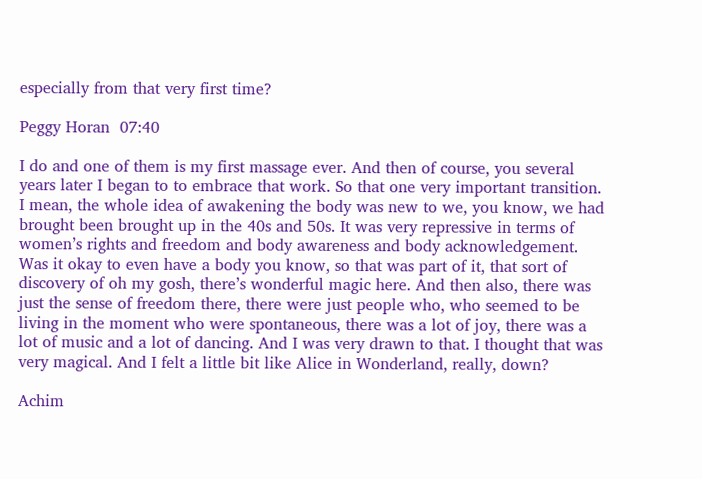especially from that very first time?

Peggy Horan  07:40

I do and one of them is my first massage ever. And then of course, you several years later I began to to embrace that work. So that one very important transition. I mean, the whole idea of awakening the body was new to we, you know, we had brought been brought up in the 40s and 50s. It was very repressive in terms of women’s rights and freedom and body awareness and body acknowledgement. Was it okay to even have a body you know, so that was part of it, that sort of discovery of oh my gosh, there’s wonderful magic here. And then also, there was just the sense of freedom there, there were just people who, who seemed to be living in the moment who were spontaneous, there was a lot of joy, there was a lot of music and a lot of dancing. And I was very drawn to that. I thought that was very magical. And I felt a little bit like Alice in Wonderland, really, down?

Achim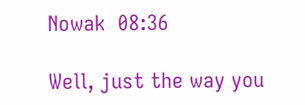Nowak  08:36

Well, just the way you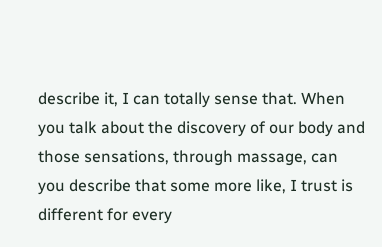describe it, I can totally sense that. When you talk about the discovery of our body and those sensations, through massage, can you describe that some more like, I trust is different for every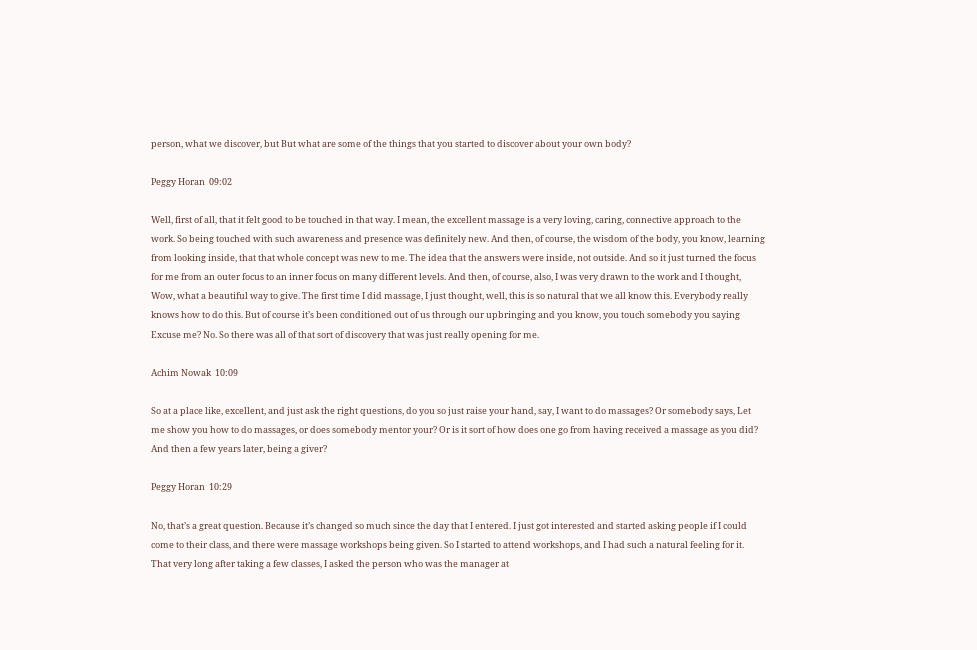person, what we discover, but But what are some of the things that you started to discover about your own body?

Peggy Horan  09:02

Well, first of all, that it felt good to be touched in that way. I mean, the excellent massage is a very loving, caring, connective approach to the work. So being touched with such awareness and presence was definitely new. And then, of course, the wisdom of the body, you know, learning from looking inside, that that whole concept was new to me. The idea that the answers were inside, not outside. And so it just turned the focus for me from an outer focus to an inner focus on many different levels. And then, of course, also, I was very drawn to the work and I thought, Wow, what a beautiful way to give. The first time I did massage, I just thought, well, this is so natural that we all know this. Everybody really knows how to do this. But of course it’s been conditioned out of us through our upbringing and you know, you touch somebody you saying Excuse me? No. So there was all of that sort of discovery that was just really opening for me.

Achim Nowak  10:09

So at a place like, excellent, and just ask the right questions, do you so just raise your hand, say, I want to do massages? Or somebody says, Let me show you how to do massages, or does somebody mentor your? Or is it sort of how does one go from having received a massage as you did? And then a few years later, being a giver?

Peggy Horan  10:29

No, that’s a great question. Because it’s changed so much since the day that I entered. I just got interested and started asking people if I could come to their class, and there were massage workshops being given. So I started to attend workshops, and I had such a natural feeling for it. That very long after taking a few classes, I asked the person who was the manager at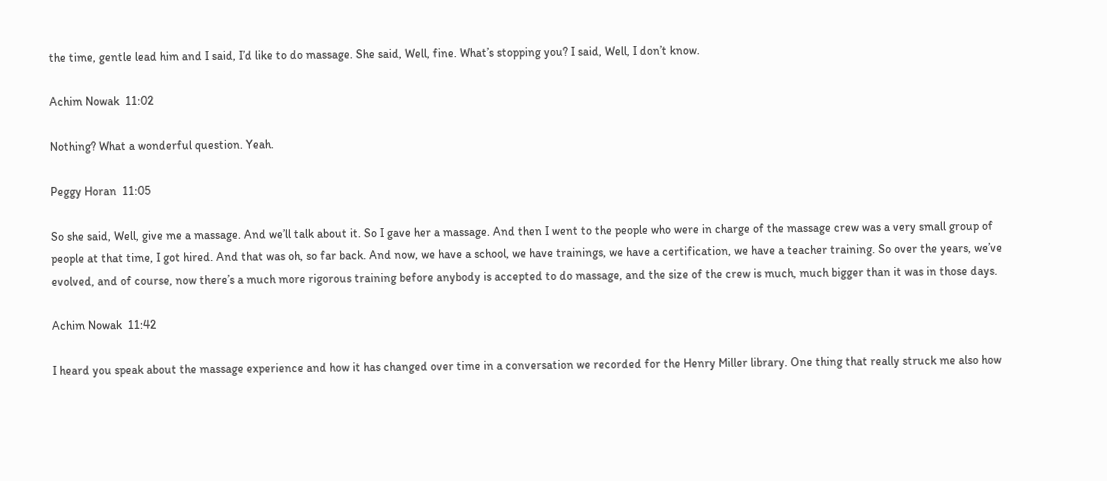the time, gentle lead him and I said, I’d like to do massage. She said, Well, fine. What’s stopping you? I said, Well, I don’t know.

Achim Nowak  11:02

Nothing? What a wonderful question. Yeah.

Peggy Horan  11:05

So she said, Well, give me a massage. And we’ll talk about it. So I gave her a massage. And then I went to the people who were in charge of the massage crew was a very small group of people at that time, I got hired. And that was oh, so far back. And now, we have a school, we have trainings, we have a certification, we have a teacher training. So over the years, we’ve evolved, and of course, now there’s a much more rigorous training before anybody is accepted to do massage, and the size of the crew is much, much bigger than it was in those days.

Achim Nowak  11:42

I heard you speak about the massage experience and how it has changed over time in a conversation we recorded for the Henry Miller library. One thing that really struck me also how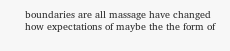boundaries are all massage have changed how expectations of maybe the the form of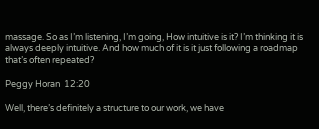massage. So as I’m listening, I’m going, How intuitive is it? I’m thinking it is always deeply intuitive. And how much of it is it just following a roadmap that’s often repeated?

Peggy Horan  12:20

Well, there’s definitely a structure to our work, we have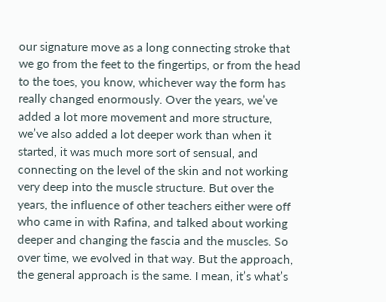our signature move as a long connecting stroke that we go from the feet to the fingertips, or from the head to the toes, you know, whichever way the form has really changed enormously. Over the years, we’ve added a lot more movement and more structure, we’ve also added a lot deeper work than when it started, it was much more sort of sensual, and connecting on the level of the skin and not working very deep into the muscle structure. But over the years, the influence of other teachers either were off who came in with Rafina, and talked about working deeper and changing the fascia and the muscles. So over time, we evolved in that way. But the approach, the general approach is the same. I mean, it’s what’s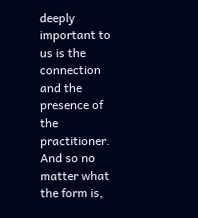deeply important to us is the connection and the presence of the practitioner. And so no matter what the form is,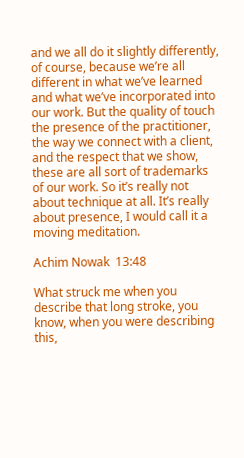and we all do it slightly differently, of course, because we’re all different in what we’ve learned and what we’ve incorporated into our work. But the quality of touch the presence of the practitioner, the way we connect with a client, and the respect that we show, these are all sort of trademarks of our work. So it’s really not about technique at all. It’s really about presence, I would call it a moving meditation.

Achim Nowak  13:48

What struck me when you describe that long stroke, you know, when you were describing this,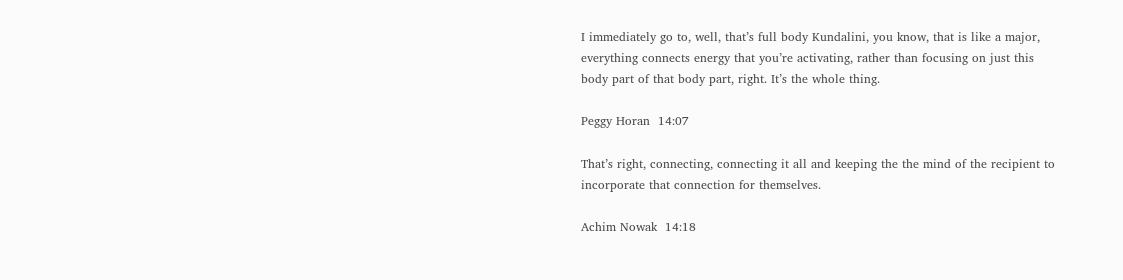I immediately go to, well, that’s full body Kundalini, you know, that is like a major, everything connects energy that you’re activating, rather than focusing on just this body part of that body part, right. It’s the whole thing.

Peggy Horan  14:07

That’s right, connecting, connecting it all and keeping the the mind of the recipient to incorporate that connection for themselves.

Achim Nowak  14:18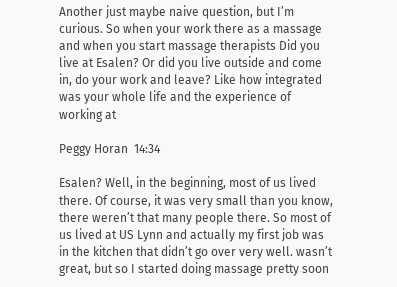Another just maybe naive question, but I’m curious. So when your work there as a massage and when you start massage therapists Did you live at Esalen? Or did you live outside and come in, do your work and leave? Like how integrated was your whole life and the experience of working at

Peggy Horan  14:34

Esalen? Well, in the beginning, most of us lived there. Of course, it was very small than you know, there weren’t that many people there. So most of us lived at US Lynn and actually my first job was in the kitchen that didn’t go over very well. wasn’t great, but so I started doing massage pretty soon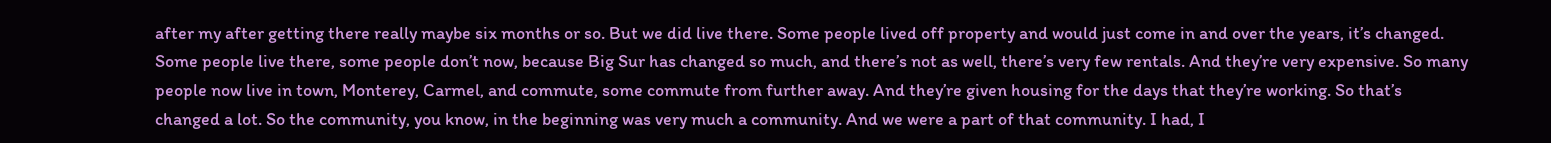after my after getting there really maybe six months or so. But we did live there. Some people lived off property and would just come in and over the years, it’s changed. Some people live there, some people don’t now, because Big Sur has changed so much, and there’s not as well, there’s very few rentals. And they’re very expensive. So many people now live in town, Monterey, Carmel, and commute, some commute from further away. And they’re given housing for the days that they’re working. So that’s changed a lot. So the community, you know, in the beginning was very much a community. And we were a part of that community. I had, I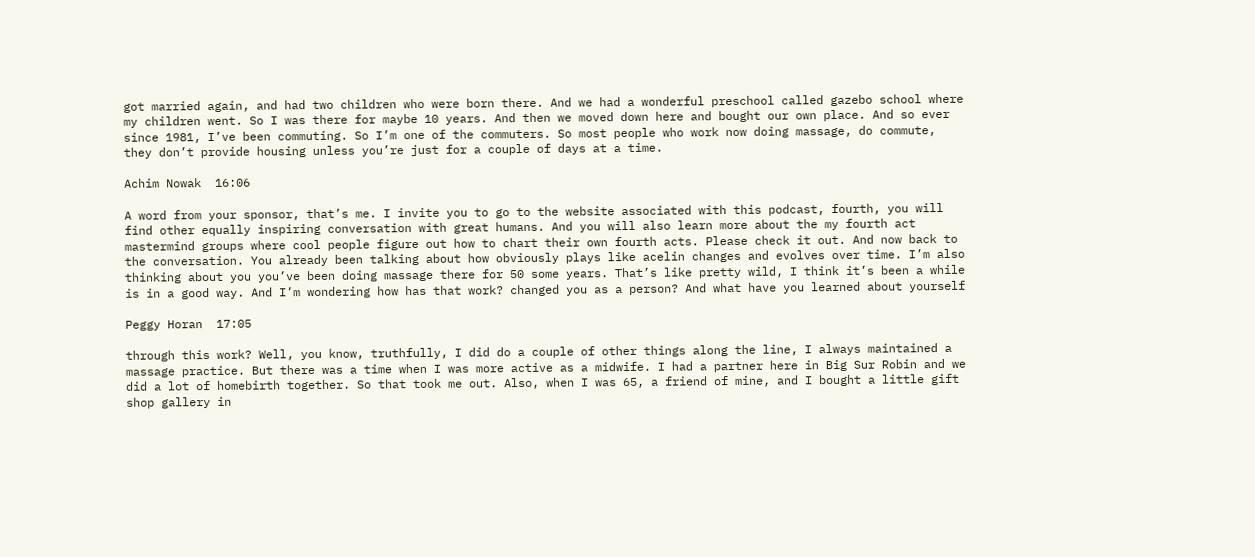got married again, and had two children who were born there. And we had a wonderful preschool called gazebo school where my children went. So I was there for maybe 10 years. And then we moved down here and bought our own place. And so ever since 1981, I’ve been commuting. So I’m one of the commuters. So most people who work now doing massage, do commute, they don’t provide housing unless you’re just for a couple of days at a time.

Achim Nowak  16:06

A word from your sponsor, that’s me. I invite you to go to the website associated with this podcast, fourth, you will find other equally inspiring conversation with great humans. And you will also learn more about the my fourth act mastermind groups where cool people figure out how to chart their own fourth acts. Please check it out. And now back to the conversation. You already been talking about how obviously plays like acelin changes and evolves over time. I’m also thinking about you you’ve been doing massage there for 50 some years. That’s like pretty wild, I think it’s been a while is in a good way. And I’m wondering how has that work? changed you as a person? And what have you learned about yourself

Peggy Horan  17:05

through this work? Well, you know, truthfully, I did do a couple of other things along the line, I always maintained a massage practice. But there was a time when I was more active as a midwife. I had a partner here in Big Sur Robin and we did a lot of homebirth together. So that took me out. Also, when I was 65, a friend of mine, and I bought a little gift shop gallery in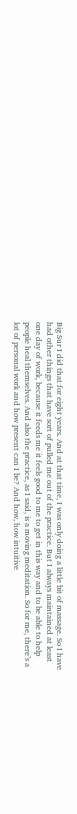Big Sur I did that for eight years. And at that time, I was only doing a little bit of massage. So I have had other things that have sort of pulled me out of the practice. But I always maintained at least one day of work, because it feeds me it feels good to me to get in this way and to be able to help people heal themselves. And also the practice, as I said, is a moving meditation. So for me, there’s a lot of personal work and how present can I be? And how, how intuitive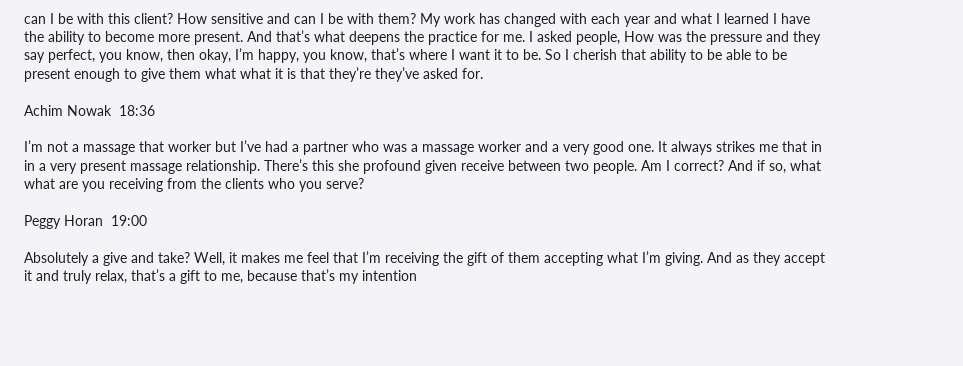can I be with this client? How sensitive and can I be with them? My work has changed with each year and what I learned I have the ability to become more present. And that’s what deepens the practice for me. I asked people, How was the pressure and they say perfect, you know, then okay, I’m happy, you know, that’s where I want it to be. So I cherish that ability to be able to be present enough to give them what what it is that they’re they’ve asked for.

Achim Nowak  18:36

I’m not a massage that worker but I’ve had a partner who was a massage worker and a very good one. It always strikes me that in in a very present massage relationship. There’s this she profound given receive between two people. Am I correct? And if so, what what are you receiving from the clients who you serve?

Peggy Horan  19:00

Absolutely a give and take? Well, it makes me feel that I’m receiving the gift of them accepting what I’m giving. And as they accept it and truly relax, that’s a gift to me, because that’s my intention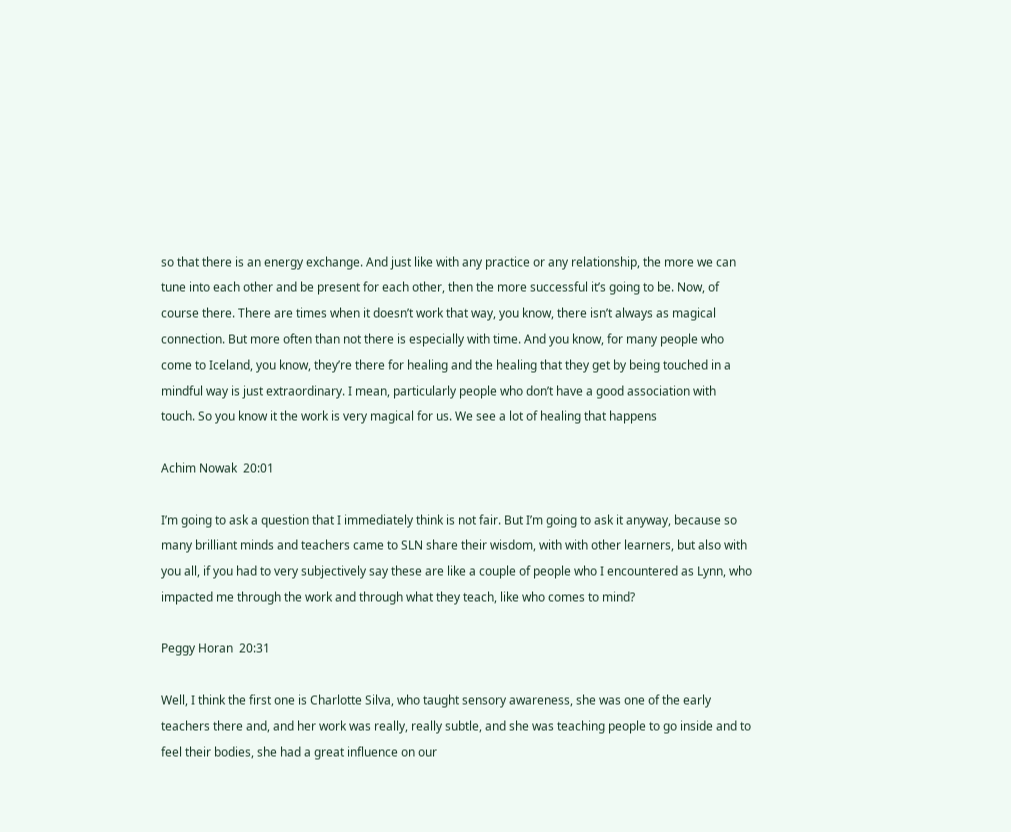so that there is an energy exchange. And just like with any practice or any relationship, the more we can tune into each other and be present for each other, then the more successful it’s going to be. Now, of course there. There are times when it doesn’t work that way, you know, there isn’t always as magical connection. But more often than not there is especially with time. And you know, for many people who come to Iceland, you know, they’re there for healing and the healing that they get by being touched in a mindful way is just extraordinary. I mean, particularly people who don’t have a good association with touch. So you know it the work is very magical for us. We see a lot of healing that happens

Achim Nowak  20:01

I’m going to ask a question that I immediately think is not fair. But I’m going to ask it anyway, because so many brilliant minds and teachers came to SLN share their wisdom, with with other learners, but also with you all, if you had to very subjectively say these are like a couple of people who I encountered as Lynn, who impacted me through the work and through what they teach, like who comes to mind?

Peggy Horan  20:31

Well, I think the first one is Charlotte Silva, who taught sensory awareness, she was one of the early teachers there and, and her work was really, really subtle, and she was teaching people to go inside and to feel their bodies, she had a great influence on our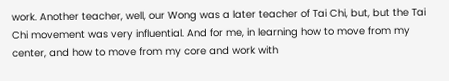work. Another teacher, well, our Wong was a later teacher of Tai Chi, but, but the Tai Chi movement was very influential. And for me, in learning how to move from my center, and how to move from my core and work with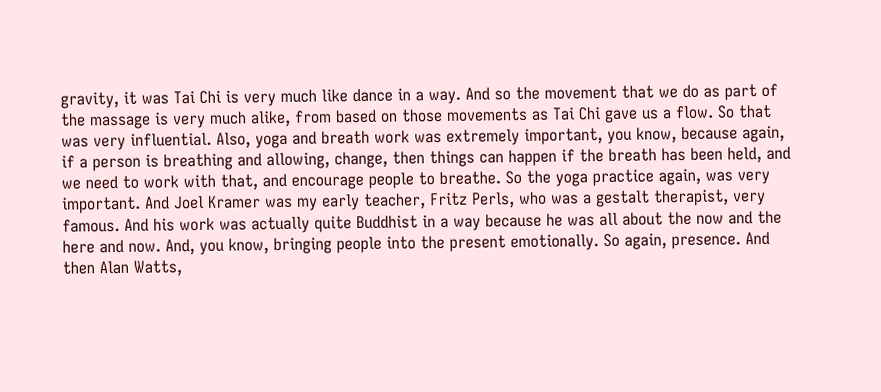gravity, it was Tai Chi is very much like dance in a way. And so the movement that we do as part of the massage is very much alike, from based on those movements as Tai Chi gave us a flow. So that was very influential. Also, yoga and breath work was extremely important, you know, because again, if a person is breathing and allowing, change, then things can happen if the breath has been held, and we need to work with that, and encourage people to breathe. So the yoga practice again, was very important. And Joel Kramer was my early teacher, Fritz Perls, who was a gestalt therapist, very famous. And his work was actually quite Buddhist in a way because he was all about the now and the here and now. And, you know, bringing people into the present emotionally. So again, presence. And then Alan Watts,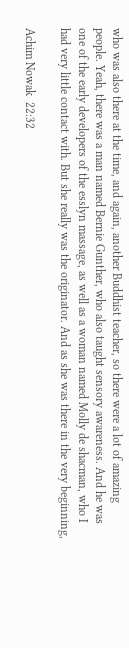who was also there at the time, and again, another Buddhist teacher, so there were a lot of amazing people. Yeah, there was a man named Bernie Gunther, who also taught sensory awareness. And he was one of the early developers of the esslyn massage, as well as a woman named Molly de shacman, who I had very little contact with. But she really was the originator. And as she was there in the very beginning,

Achim Nowak  22:32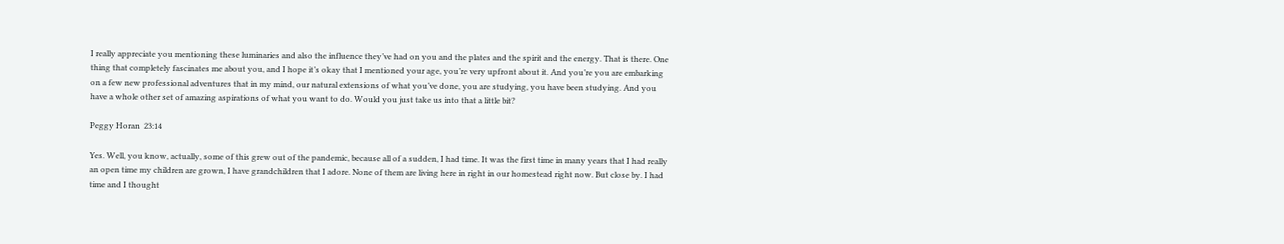I really appreciate you mentioning these luminaries and also the influence they’ve had on you and the plates and the spirit and the energy. That is there. One thing that completely fascinates me about you, and I hope it’s okay that I mentioned your age, you’re very upfront about it. And you’re you are embarking on a few new professional adventures that in my mind, our natural extensions of what you’ve done, you are studying, you have been studying. And you have a whole other set of amazing aspirations of what you want to do. Would you just take us into that a little bit?

Peggy Horan  23:14

Yes. Well, you know, actually, some of this grew out of the pandemic, because all of a sudden, I had time. It was the first time in many years that I had really an open time my children are grown, I have grandchildren that I adore. None of them are living here in right in our homestead right now. But close by. I had time and I thought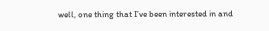well, one thing that I’ve been interested in and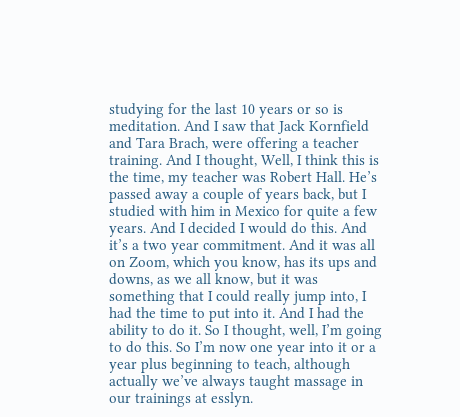studying for the last 10 years or so is meditation. And I saw that Jack Kornfield and Tara Brach, were offering a teacher training. And I thought, Well, I think this is the time, my teacher was Robert Hall. He’s passed away a couple of years back, but I studied with him in Mexico for quite a few years. And I decided I would do this. And it’s a two year commitment. And it was all on Zoom, which you know, has its ups and downs, as we all know, but it was something that I could really jump into, I had the time to put into it. And I had the ability to do it. So I thought, well, I’m going to do this. So I’m now one year into it or a year plus beginning to teach, although actually we’ve always taught massage in our trainings at esslyn.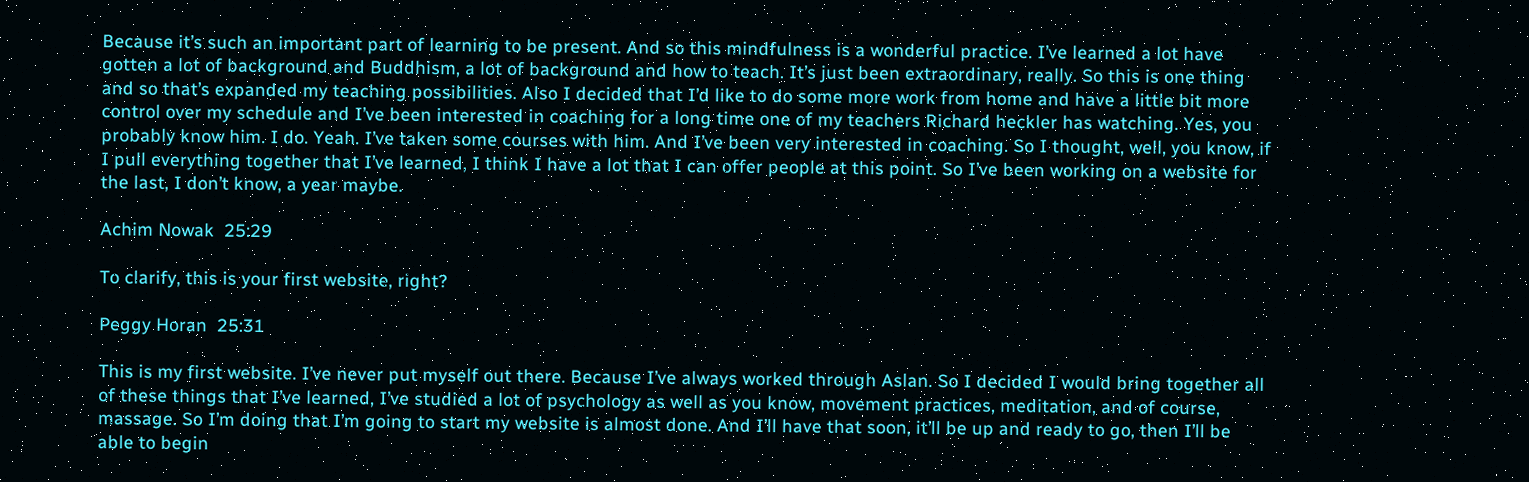Because it’s such an important part of learning to be present. And so this mindfulness is a wonderful practice. I’ve learned a lot have gotten a lot of background and Buddhism, a lot of background and how to teach. It’s just been extraordinary, really. So this is one thing and so that’s expanded my teaching possibilities. Also I decided that I’d like to do some more work from home and have a little bit more control over my schedule and I’ve been interested in coaching for a long time one of my teachers Richard heckler has watching. Yes, you probably know him. I do. Yeah. I’ve taken some courses with him. And I’ve been very interested in coaching. So I thought, well, you know, if I pull everything together that I’ve learned, I think I have a lot that I can offer people at this point. So I’ve been working on a website for the last, I don’t know, a year maybe.

Achim Nowak  25:29

To clarify, this is your first website, right?

Peggy Horan  25:31

This is my first website. I’ve never put myself out there. Because I’ve always worked through Aslan. So I decided I would bring together all of these things that I’ve learned, I’ve studied a lot of psychology as well as you know, movement practices, meditation, and of course, massage. So I’m doing that I’m going to start my website is almost done. And I’ll have that soon, it’ll be up and ready to go, then I’ll be able to begin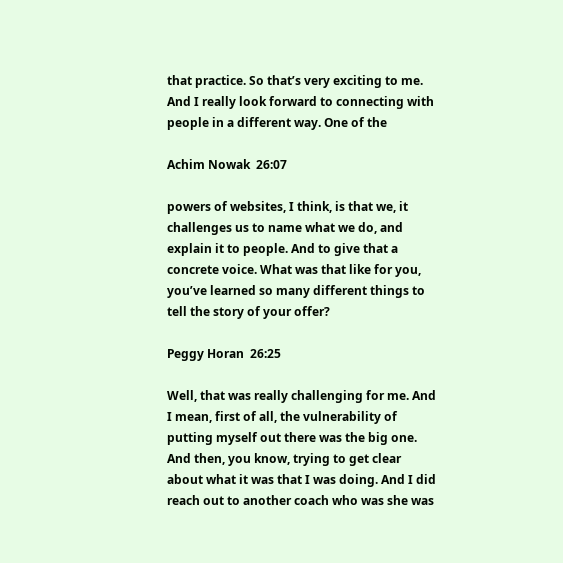that practice. So that’s very exciting to me. And I really look forward to connecting with people in a different way. One of the

Achim Nowak  26:07

powers of websites, I think, is that we, it challenges us to name what we do, and explain it to people. And to give that a concrete voice. What was that like for you, you’ve learned so many different things to tell the story of your offer?

Peggy Horan  26:25

Well, that was really challenging for me. And I mean, first of all, the vulnerability of putting myself out there was the big one. And then, you know, trying to get clear about what it was that I was doing. And I did reach out to another coach who was she was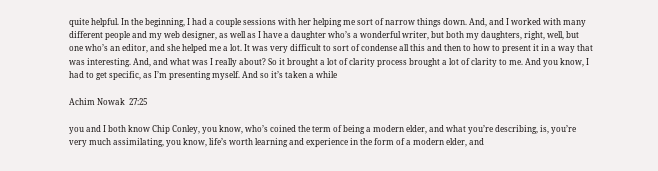quite helpful. In the beginning, I had a couple sessions with her helping me sort of narrow things down. And, and I worked with many different people and my web designer, as well as I have a daughter who’s a wonderful writer, but both my daughters, right, well, but one who’s an editor, and she helped me a lot. It was very difficult to sort of condense all this and then to how to present it in a way that was interesting. And, and what was I really about? So it brought a lot of clarity process brought a lot of clarity to me. And you know, I had to get specific, as I’m presenting myself. And so it’s taken a while

Achim Nowak  27:25

you and I both know Chip Conley, you know, who’s coined the term of being a modern elder, and what you’re describing, is, you’re very much assimilating, you know, life’s worth learning and experience in the form of a modern elder, and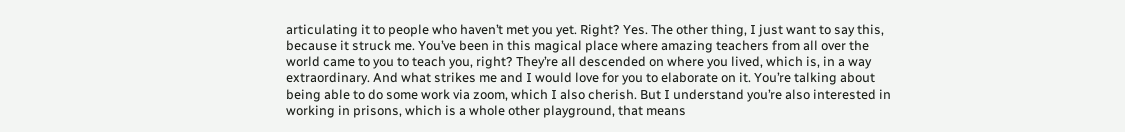articulating it to people who haven’t met you yet. Right? Yes. The other thing, I just want to say this, because it struck me. You’ve been in this magical place where amazing teachers from all over the world came to you to teach you, right? They’re all descended on where you lived, which is, in a way extraordinary. And what strikes me and I would love for you to elaborate on it. You’re talking about being able to do some work via zoom, which I also cherish. But I understand you’re also interested in working in prisons, which is a whole other playground, that means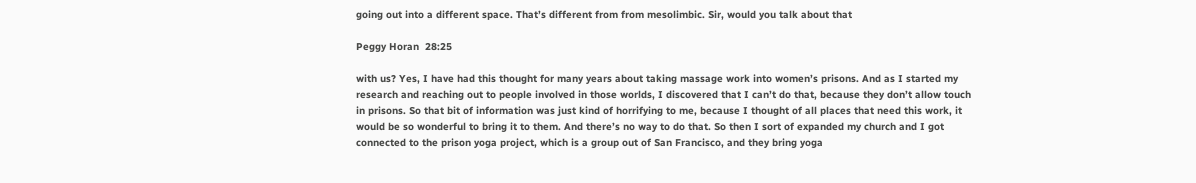going out into a different space. That’s different from from mesolimbic. Sir, would you talk about that

Peggy Horan  28:25

with us? Yes, I have had this thought for many years about taking massage work into women’s prisons. And as I started my research and reaching out to people involved in those worlds, I discovered that I can’t do that, because they don’t allow touch in prisons. So that bit of information was just kind of horrifying to me, because I thought of all places that need this work, it would be so wonderful to bring it to them. And there’s no way to do that. So then I sort of expanded my church and I got connected to the prison yoga project, which is a group out of San Francisco, and they bring yoga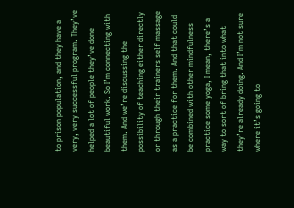to prison population, and they have a very, very successful program. They’ve helped a lot of people they’ve done beautiful work. So I’m connecting with them. And we’re discussing the possibility of teaching either directly or through their trainers self massage as a practice for them. And that could be combined with other mindfulness practice some yoga, I mean, there’s a way to sort of bring that into what they’re already doing. And I’m not sure where it’s going to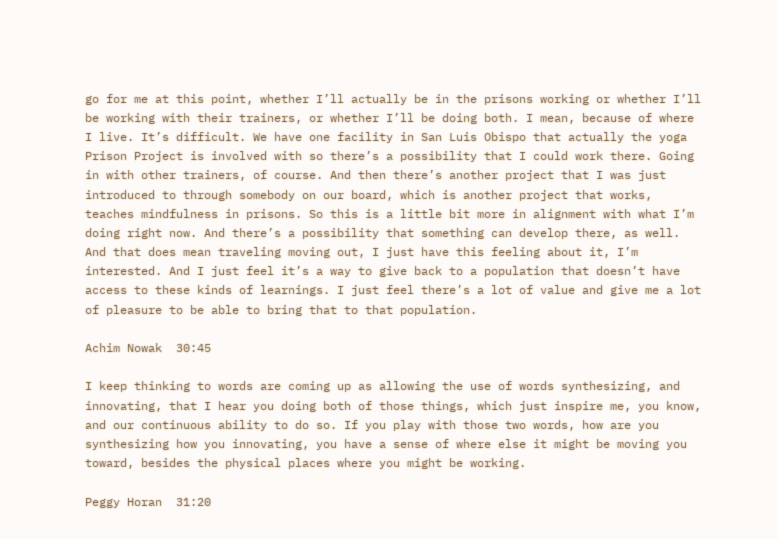go for me at this point, whether I’ll actually be in the prisons working or whether I’ll be working with their trainers, or whether I’ll be doing both. I mean, because of where I live. It’s difficult. We have one facility in San Luis Obispo that actually the yoga Prison Project is involved with so there’s a possibility that I could work there. Going in with other trainers, of course. And then there’s another project that I was just introduced to through somebody on our board, which is another project that works, teaches mindfulness in prisons. So this is a little bit more in alignment with what I’m doing right now. And there’s a possibility that something can develop there, as well. And that does mean traveling moving out, I just have this feeling about it, I’m interested. And I just feel it’s a way to give back to a population that doesn’t have access to these kinds of learnings. I just feel there’s a lot of value and give me a lot of pleasure to be able to bring that to that population.

Achim Nowak  30:45

I keep thinking to words are coming up as allowing the use of words synthesizing, and innovating, that I hear you doing both of those things, which just inspire me, you know, and our continuous ability to do so. If you play with those two words, how are you synthesizing how you innovating, you have a sense of where else it might be moving you toward, besides the physical places where you might be working.

Peggy Horan  31:20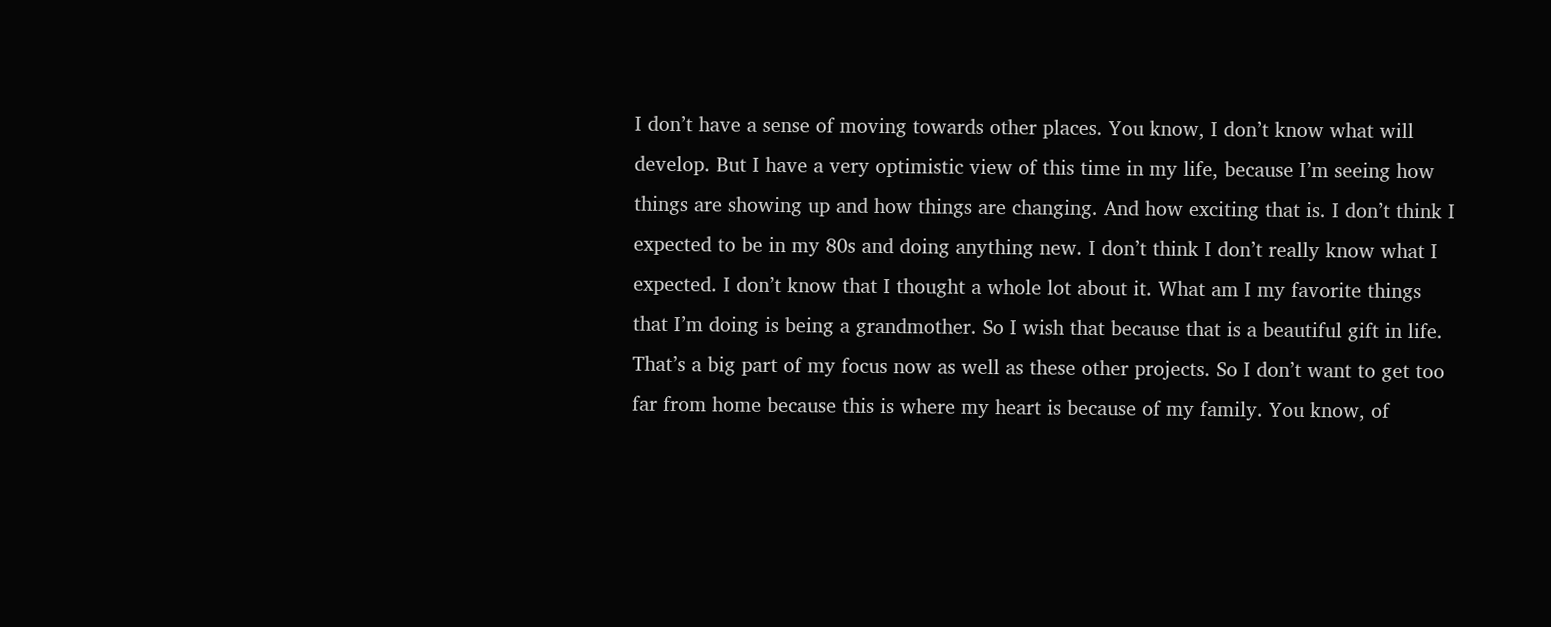I don’t have a sense of moving towards other places. You know, I don’t know what will develop. But I have a very optimistic view of this time in my life, because I’m seeing how things are showing up and how things are changing. And how exciting that is. I don’t think I expected to be in my 80s and doing anything new. I don’t think I don’t really know what I expected. I don’t know that I thought a whole lot about it. What am I my favorite things that I’m doing is being a grandmother. So I wish that because that is a beautiful gift in life. That’s a big part of my focus now as well as these other projects. So I don’t want to get too far from home because this is where my heart is because of my family. You know, of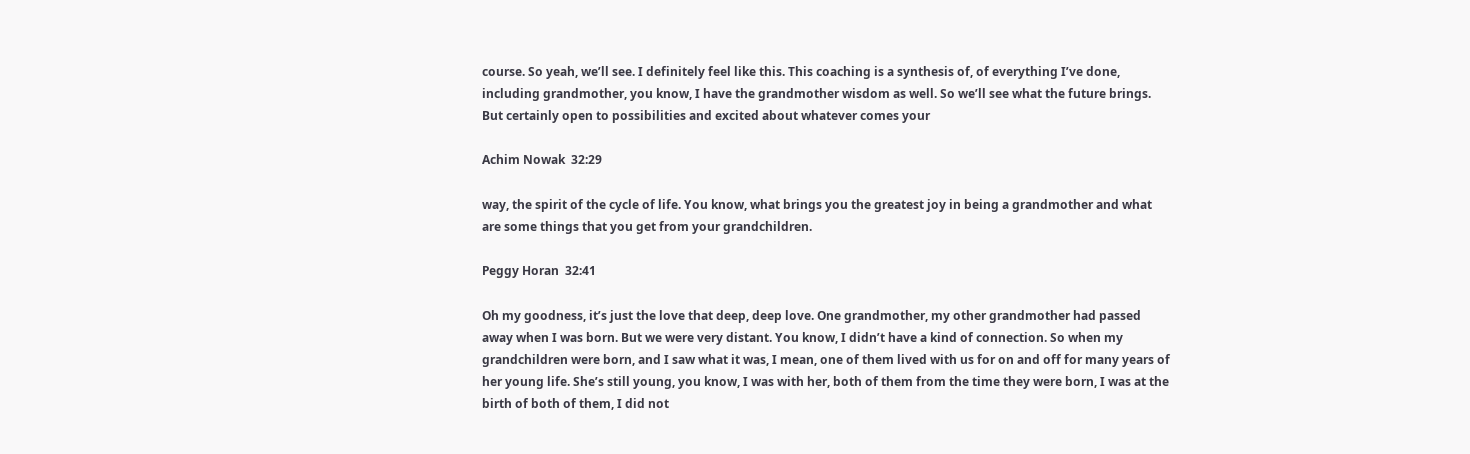course. So yeah, we’ll see. I definitely feel like this. This coaching is a synthesis of, of everything I’ve done, including grandmother, you know, I have the grandmother wisdom as well. So we’ll see what the future brings. But certainly open to possibilities and excited about whatever comes your

Achim Nowak  32:29

way, the spirit of the cycle of life. You know, what brings you the greatest joy in being a grandmother and what are some things that you get from your grandchildren.

Peggy Horan  32:41

Oh my goodness, it’s just the love that deep, deep love. One grandmother, my other grandmother had passed away when I was born. But we were very distant. You know, I didn’t have a kind of connection. So when my grandchildren were born, and I saw what it was, I mean, one of them lived with us for on and off for many years of her young life. She’s still young, you know, I was with her, both of them from the time they were born, I was at the birth of both of them, I did not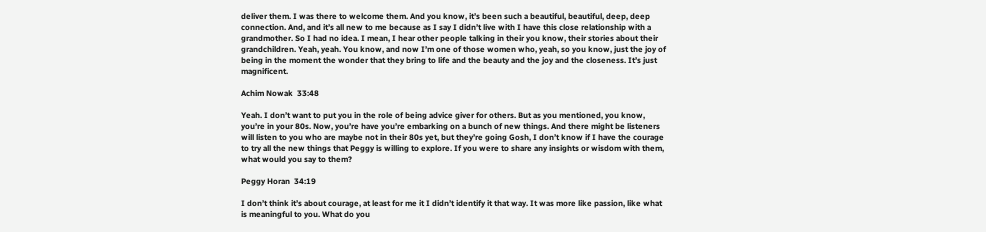deliver them. I was there to welcome them. And you know, it’s been such a beautiful, beautiful, deep, deep connection. And, and it’s all new to me because as I say I didn’t live with I have this close relationship with a grandmother. So I had no idea. I mean, I hear other people talking in their you know, their stories about their grandchildren. Yeah, yeah. You know, and now I’m one of those women who, yeah, so you know, just the joy of being in the moment the wonder that they bring to life and the beauty and the joy and the closeness. It’s just magnificent.

Achim Nowak  33:48

Yeah. I don’t want to put you in the role of being advice giver for others. But as you mentioned, you know, you’re in your 80s. Now, you’re have you’re embarking on a bunch of new things. And there might be listeners will listen to you who are maybe not in their 80s yet, but they’re going Gosh, I don’t know if I have the courage to try all the new things that Peggy is willing to explore. If you were to share any insights or wisdom with them, what would you say to them?

Peggy Horan  34:19

I don’t think it’s about courage, at least for me it I didn’t identify it that way. It was more like passion, like what is meaningful to you. What do you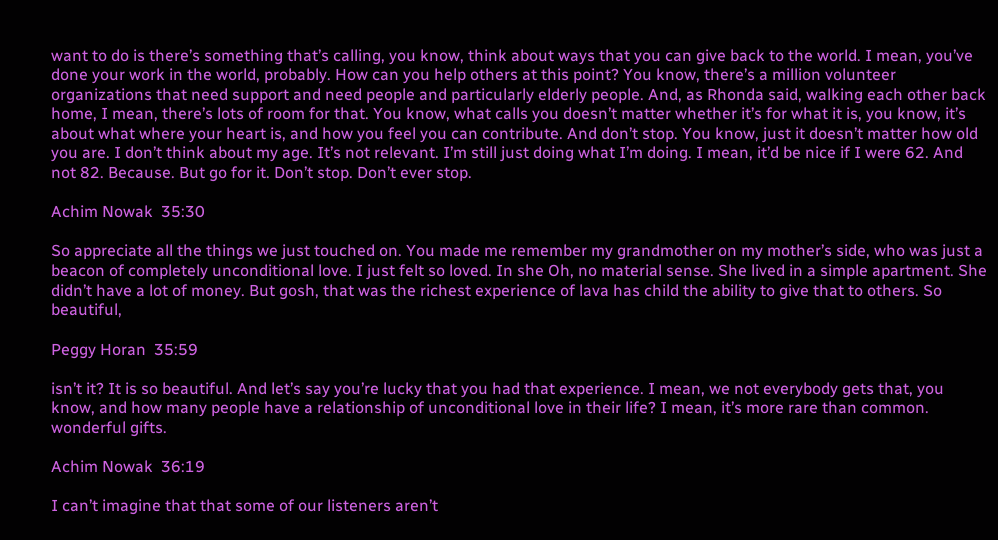want to do is there’s something that’s calling, you know, think about ways that you can give back to the world. I mean, you’ve done your work in the world, probably. How can you help others at this point? You know, there’s a million volunteer organizations that need support and need people and particularly elderly people. And, as Rhonda said, walking each other back home, I mean, there’s lots of room for that. You know, what calls you doesn’t matter whether it’s for what it is, you know, it’s about what where your heart is, and how you feel you can contribute. And don’t stop. You know, just it doesn’t matter how old you are. I don’t think about my age. It’s not relevant. I’m still just doing what I’m doing. I mean, it’d be nice if I were 62. And not 82. Because. But go for it. Don’t stop. Don’t ever stop.

Achim Nowak  35:30

So appreciate all the things we just touched on. You made me remember my grandmother on my mother’s side, who was just a beacon of completely unconditional love. I just felt so loved. In she Oh, no material sense. She lived in a simple apartment. She didn’t have a lot of money. But gosh, that was the richest experience of lava has child the ability to give that to others. So beautiful,

Peggy Horan  35:59

isn’t it? It is so beautiful. And let’s say you’re lucky that you had that experience. I mean, we not everybody gets that, you know, and how many people have a relationship of unconditional love in their life? I mean, it’s more rare than common. wonderful gifts.

Achim Nowak  36:19

I can’t imagine that that some of our listeners aren’t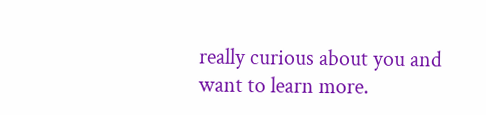really curious about you and want to learn more.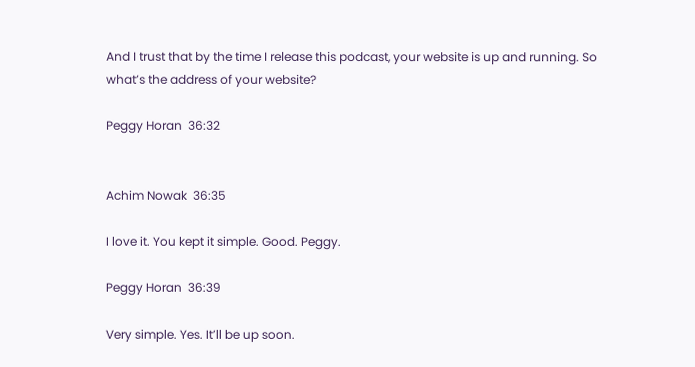And I trust that by the time I release this podcast, your website is up and running. So what’s the address of your website?

Peggy Horan  36:32


Achim Nowak  36:35

I love it. You kept it simple. Good. Peggy.

Peggy Horan  36:39

Very simple. Yes. It’ll be up soon.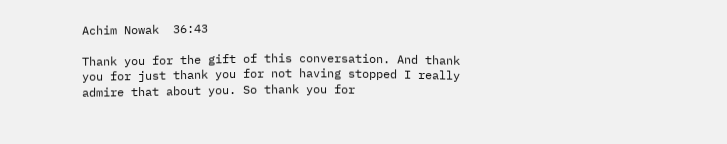Achim Nowak  36:43

Thank you for the gift of this conversation. And thank you for just thank you for not having stopped I really admire that about you. So thank you for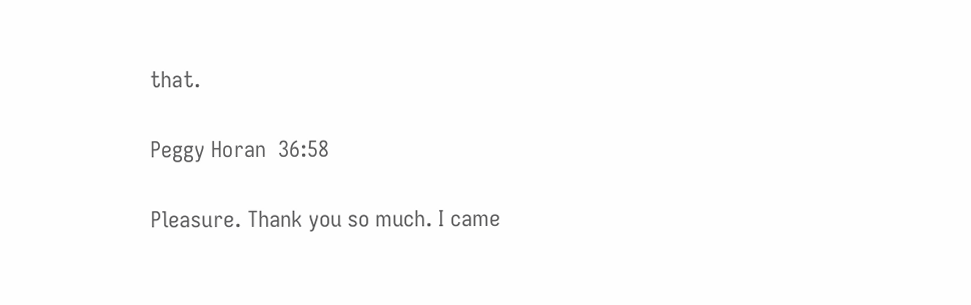that.

Peggy Horan  36:58

Pleasure. Thank you so much. I came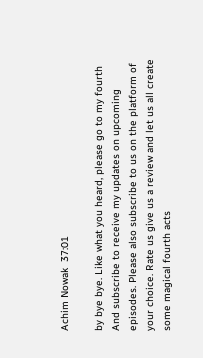Achim Nowak  37:01

by bye bye. Like what you heard, please go to my fourth And subscribe to receive my updates on upcoming episodes. Please also subscribe to us on the platform of your choice. Rate us give us a review and let us all create some magical fourth acts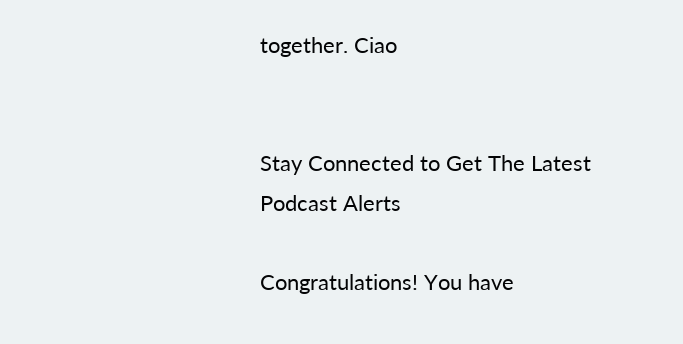together. Ciao


Stay Connected to Get The Latest Podcast Alerts

Congratulations! You have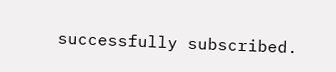successfully subscribed.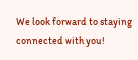We look forward to staying connected with you!